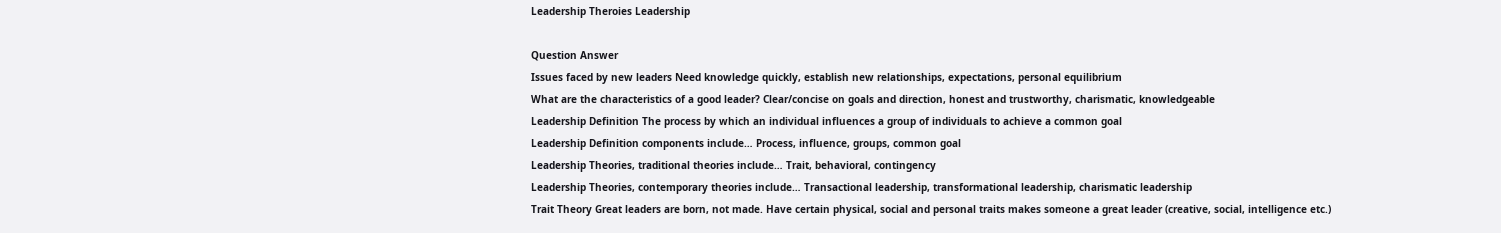Leadership Theroies Leadership

Question Answer
Issues faced by new leaders Need knowledge quickly, establish new relationships, expectations, personal equilibrium
What are the characteristics of a good leader? Clear/concise on goals and direction, honest and trustworthy, charismatic, knowledgeable
Leadership Definition The process by which an individual influences a group of individuals to achieve a common goal
Leadership Definition components include… Process, influence, groups, common goal
Leadership Theories, traditional theories include… Trait, behavioral, contingency
Leadership Theories, contemporary theories include… Transactional leadership, transformational leadership, charismatic leadership
Trait Theory Great leaders are born, not made. Have certain physical, social and personal traits makes someone a great leader (creative, social, intelligence etc.)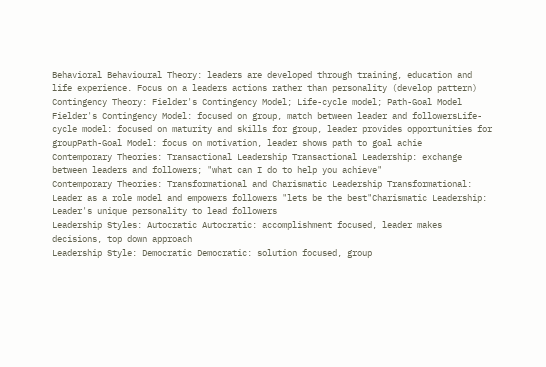Behavioral Behavioural Theory: leaders are developed through training, education and life experience. Focus on a leaders actions rather than personality (develop pattern)
Contingency Theory: Fielder's Contingency Model; Life-cycle model; Path-Goal Model Fielder's Contingency Model: focused on group, match between leader and followersLife-cycle model: focused on maturity and skills for group, leader provides opportunities for groupPath-Goal Model: focus on motivation, leader shows path to goal achie
Contemporary Theories: Transactional Leadership Transactional Leadership: exchange between leaders and followers; "what can I do to help you achieve"
Contemporary Theories: Transformational and Charismatic Leadership Transformational: Leader as a role model and empowers followers "lets be the best"Charismatic Leadership: Leader's unique personality to lead followers
Leadership Styles: Autocratic Autocratic: accomplishment focused, leader makes decisions, top down approach
Leadership Style: Democratic Democratic: solution focused, group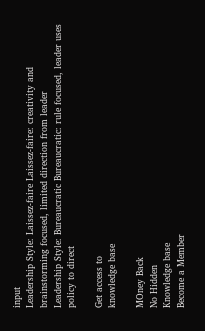input
Leadership Style: Laissez-faire Laissez-faire: creativity and brainstorming focused, limited direction from leader
Leadership Style: Bureaucratic Bureaucratic: rule focused, leader uses policy to direct

Get access to
knowledge base

MOney Back
No Hidden
Knowledge base
Become a Member